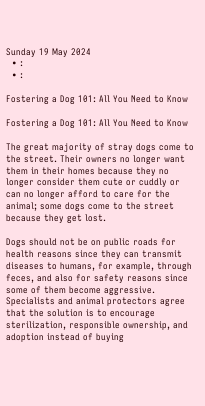Sunday 19 May 2024
  • :
  • :

Fostering a Dog 101: All You Need to Know

Fostering a Dog 101: All You Need to Know

The great majority of stray dogs come to the street. Their owners no longer want them in their homes because they no longer consider them cute or cuddly or can no longer afford to care for the animal; some dogs come to the street because they get lost.

Dogs should not be on public roads for health reasons since they can transmit diseases to humans, for example, through feces, and also for safety reasons since some of them become aggressive. Specialists and animal protectors agree that the solution is to encourage sterilization, responsible ownership, and adoption instead of buying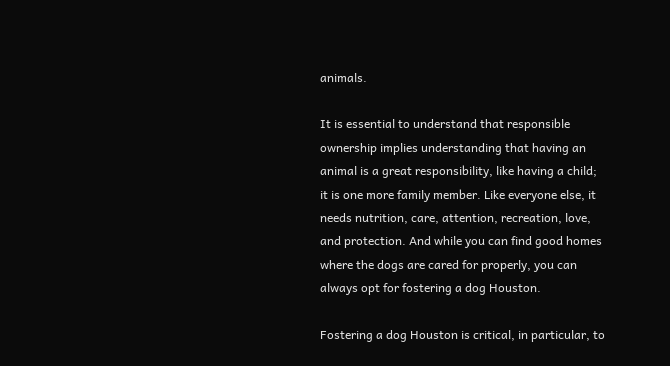animals.

It is essential to understand that responsible ownership implies understanding that having an animal is a great responsibility, like having a child; it is one more family member. Like everyone else, it needs nutrition, care, attention, recreation, love, and protection. And while you can find good homes where the dogs are cared for properly, you can always opt for fostering a dog Houston.

Fostering a dog Houston is critical, in particular, to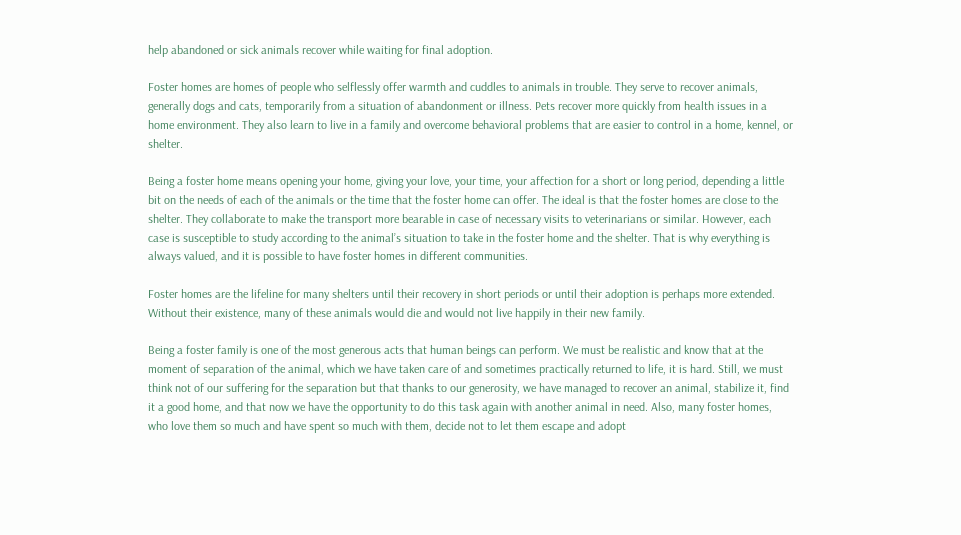help abandoned or sick animals recover while waiting for final adoption.

Foster homes are homes of people who selflessly offer warmth and cuddles to animals in trouble. They serve to recover animals, generally dogs and cats, temporarily from a situation of abandonment or illness. Pets recover more quickly from health issues in a home environment. They also learn to live in a family and overcome behavioral problems that are easier to control in a home, kennel, or shelter.

Being a foster home means opening your home, giving your love, your time, your affection for a short or long period, depending a little bit on the needs of each of the animals or the time that the foster home can offer. The ideal is that the foster homes are close to the shelter. They collaborate to make the transport more bearable in case of necessary visits to veterinarians or similar. However, each case is susceptible to study according to the animal’s situation to take in the foster home and the shelter. That is why everything is always valued, and it is possible to have foster homes in different communities.

Foster homes are the lifeline for many shelters until their recovery in short periods or until their adoption is perhaps more extended. Without their existence, many of these animals would die and would not live happily in their new family.

Being a foster family is one of the most generous acts that human beings can perform. We must be realistic and know that at the moment of separation of the animal, which we have taken care of and sometimes practically returned to life, it is hard. Still, we must think not of our suffering for the separation but that thanks to our generosity, we have managed to recover an animal, stabilize it, find it a good home, and that now we have the opportunity to do this task again with another animal in need. Also, many foster homes, who love them so much and have spent so much with them, decide not to let them escape and adopt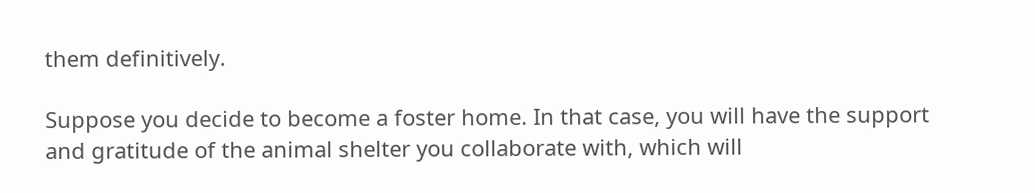them definitively.

Suppose you decide to become a foster home. In that case, you will have the support and gratitude of the animal shelter you collaborate with, which will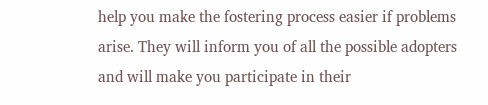help you make the fostering process easier if problems arise. They will inform you of all the possible adopters and will make you participate in their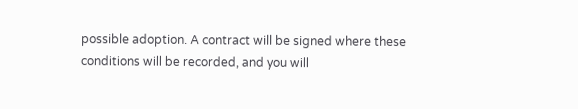possible adoption. A contract will be signed where these conditions will be recorded, and you will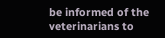be informed of the veterinarians to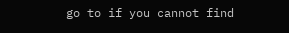go to if you cannot find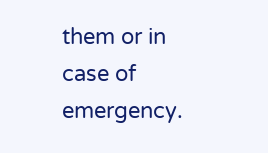them or in case of emergency.